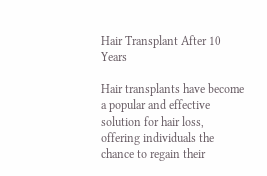Hair Transplant After 10 Years

Hair transplants have become a popular and effective solution for hair loss, offering individuals the chance to regain their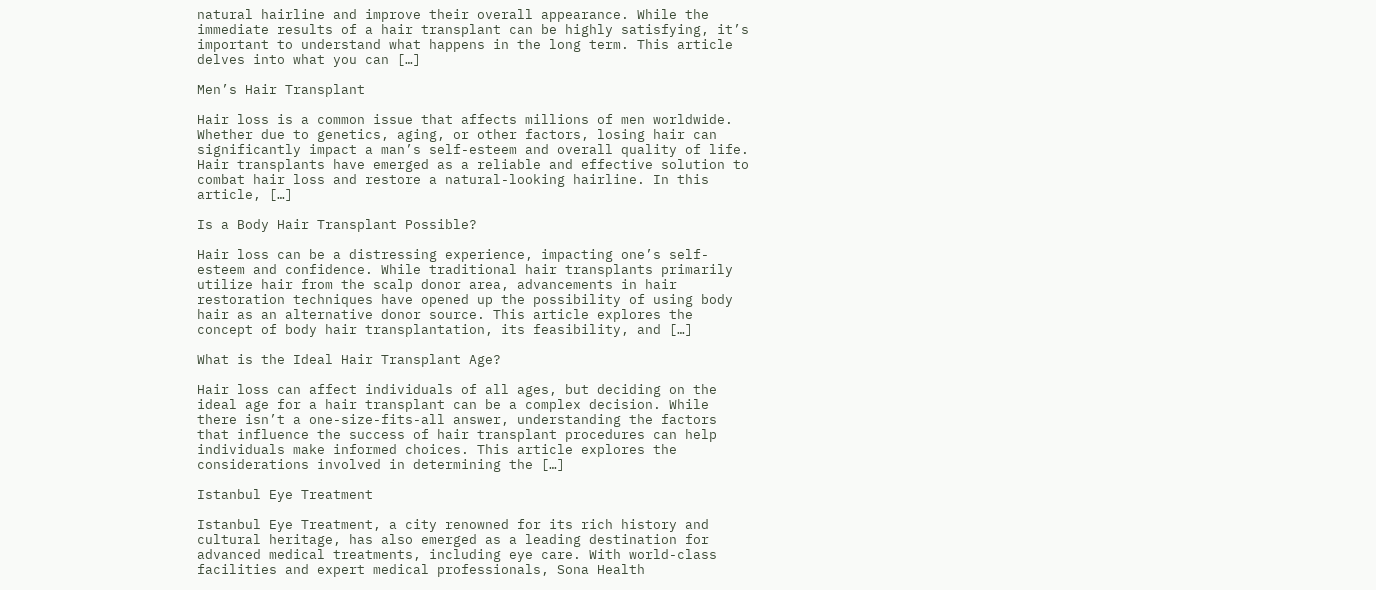natural hairline and improve their overall appearance. While the immediate results of a hair transplant can be highly satisfying, it’s important to understand what happens in the long term. This article delves into what you can […]

Men’s Hair Transplant

Hair loss is a common issue that affects millions of men worldwide. Whether due to genetics, aging, or other factors, losing hair can significantly impact a man’s self-esteem and overall quality of life. Hair transplants have emerged as a reliable and effective solution to combat hair loss and restore a natural-looking hairline. In this article, […]

Is a Body Hair Transplant Possible?

Hair loss can be a distressing experience, impacting one’s self-esteem and confidence. While traditional hair transplants primarily utilize hair from the scalp donor area, advancements in hair restoration techniques have opened up the possibility of using body hair as an alternative donor source. This article explores the concept of body hair transplantation, its feasibility, and […]

What is the Ideal Hair Transplant Age?

Hair loss can affect individuals of all ages, but deciding on the ideal age for a hair transplant can be a complex decision. While there isn’t a one-size-fits-all answer, understanding the factors that influence the success of hair transplant procedures can help individuals make informed choices. This article explores the considerations involved in determining the […]

Istanbul Eye Treatment

Istanbul Eye Treatment, a city renowned for its rich history and cultural heritage, has also emerged as a leading destination for advanced medical treatments, including eye care. With world-class facilities and expert medical professionals, Sona Health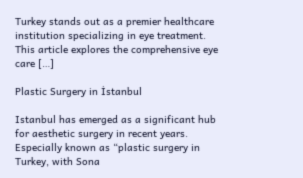Turkey stands out as a premier healthcare institution specializing in eye treatment. This article explores the comprehensive eye care […]

Plastic Surgery in İstanbul

Istanbul has emerged as a significant hub for aesthetic surgery in recent years. Especially known as “plastic surgery in Turkey, with Sona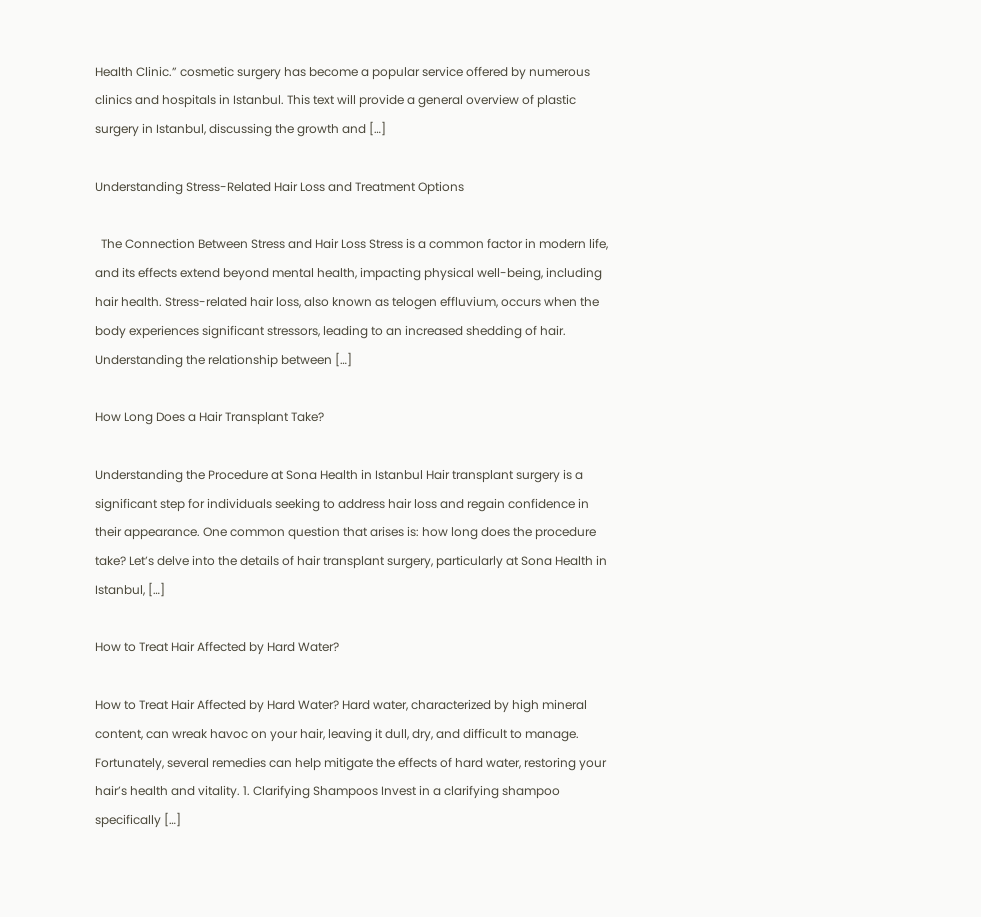Health Clinic.” cosmetic surgery has become a popular service offered by numerous clinics and hospitals in Istanbul. This text will provide a general overview of plastic surgery in Istanbul, discussing the growth and […]

Understanding Stress-Related Hair Loss and Treatment Options

  The Connection Between Stress and Hair Loss Stress is a common factor in modern life, and its effects extend beyond mental health, impacting physical well-being, including hair health. Stress-related hair loss, also known as telogen effluvium, occurs when the body experiences significant stressors, leading to an increased shedding of hair. Understanding the relationship between […]

How Long Does a Hair Transplant Take?

Understanding the Procedure at Sona Health in Istanbul Hair transplant surgery is a significant step for individuals seeking to address hair loss and regain confidence in their appearance. One common question that arises is: how long does the procedure take? Let’s delve into the details of hair transplant surgery, particularly at Sona Health in Istanbul, […]

How to Treat Hair Affected by Hard Water?

How to Treat Hair Affected by Hard Water? Hard water, characterized by high mineral content, can wreak havoc on your hair, leaving it dull, dry, and difficult to manage. Fortunately, several remedies can help mitigate the effects of hard water, restoring your hair’s health and vitality. 1. Clarifying Shampoos Invest in a clarifying shampoo specifically […]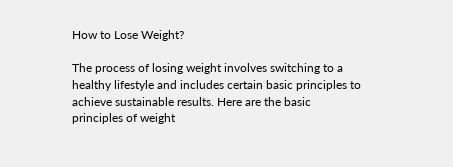How to Lose Weight?

The process of losing weight involves switching to a healthy lifestyle and includes certain basic principles to achieve sustainable results. Here are the basic principles of weight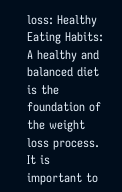loss: Healthy Eating Habits: A healthy and balanced diet is the foundation of the weight loss process. It is important to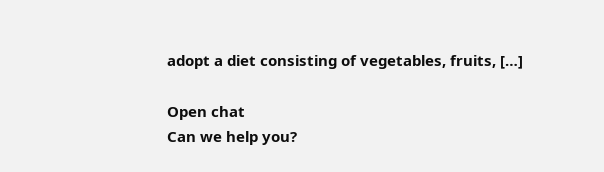adopt a diet consisting of vegetables, fruits, […]

Open chat
Can we help you?